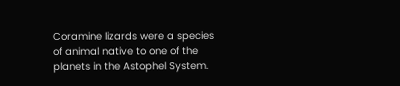Coramine lizards were a species of animal native to one of the planets in the Astophel System.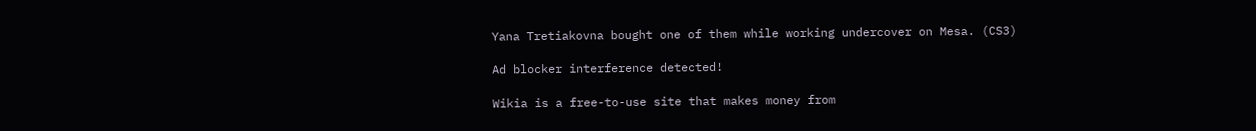Yana Tretiakovna bought one of them while working undercover on Mesa. (CS3)

Ad blocker interference detected!

Wikia is a free-to-use site that makes money from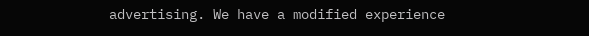advertising. We have a modified experience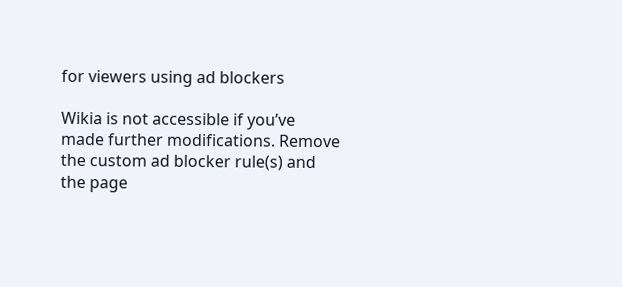for viewers using ad blockers

Wikia is not accessible if you’ve made further modifications. Remove the custom ad blocker rule(s) and the page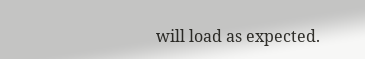will load as expected.